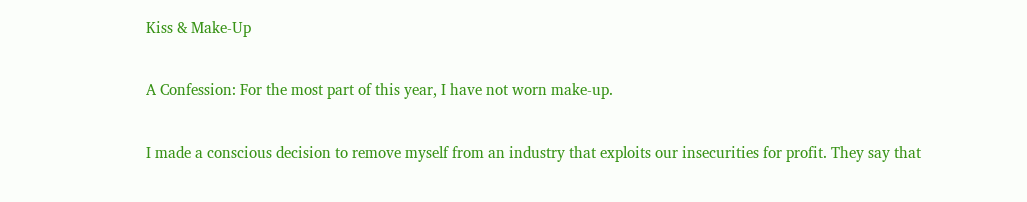Kiss & Make-Up

A Confession: For the most part of this year, I have not worn make-up.

I made a conscious decision to remove myself from an industry that exploits our insecurities for profit. They say that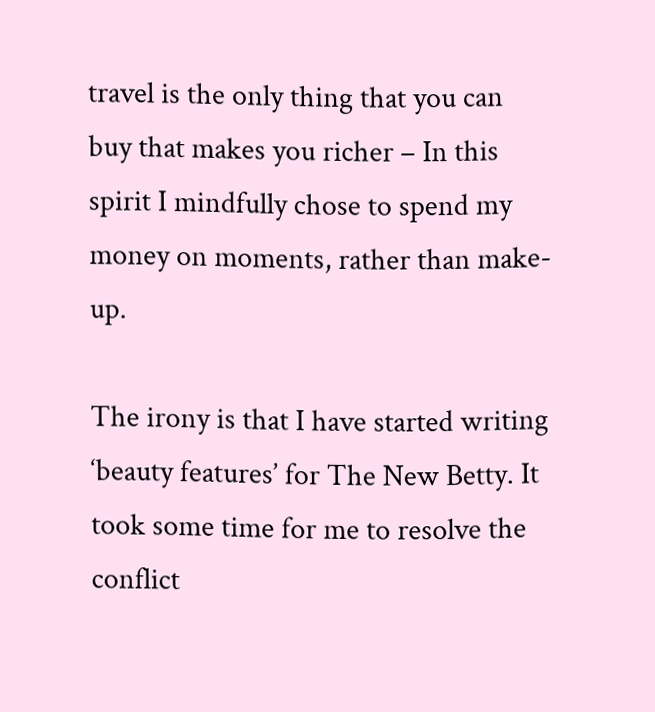travel is the only thing that you can buy that makes you richer – In this spirit I mindfully chose to spend my money on moments, rather than make-up.

The irony is that I have started writing ‘beauty features’ for The New Betty. It took some time for me to resolve the conflict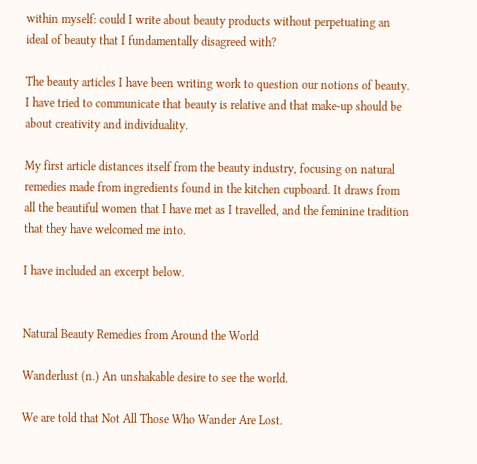within myself: could I write about beauty products without perpetuating an ideal of beauty that I fundamentally disagreed with?

The beauty articles I have been writing work to question our notions of beauty. I have tried to communicate that beauty is relative and that make-up should be about creativity and individuality.

My first article distances itself from the beauty industry, focusing on natural remedies made from ingredients found in the kitchen cupboard. It draws from all the beautiful women that I have met as I travelled, and the feminine tradition that they have welcomed me into.

I have included an excerpt below.


Natural Beauty Remedies from Around the World

Wanderlust (n.) An unshakable desire to see the world.

We are told that Not All Those Who Wander Are Lost.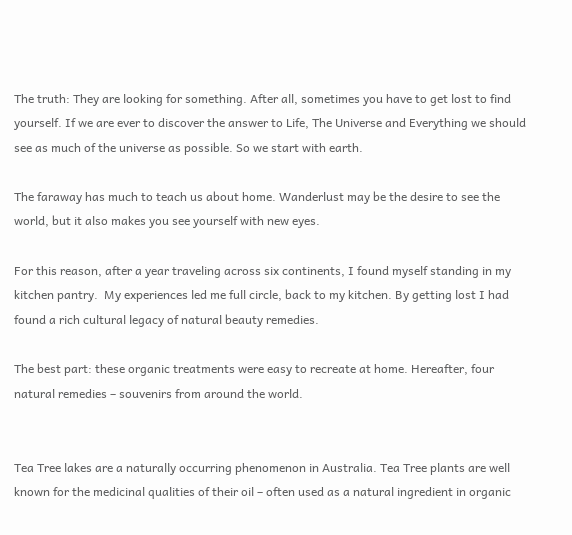The truth: They are looking for something. After all, sometimes you have to get lost to find yourself. If we are ever to discover the answer to Life, The Universe and Everything we should see as much of the universe as possible. So we start with earth.

The faraway has much to teach us about home. Wanderlust may be the desire to see the world, but it also makes you see yourself with new eyes.

For this reason, after a year traveling across six continents, I found myself standing in my kitchen pantry.  My experiences led me full circle, back to my kitchen. By getting lost I had found a rich cultural legacy of natural beauty remedies.

The best part: these organic treatments were easy to recreate at home. Hereafter, four natural remedies – souvenirs from around the world.


Tea Tree lakes are a naturally occurring phenomenon in Australia. Tea Tree plants are well known for the medicinal qualities of their oil – often used as a natural ingredient in organic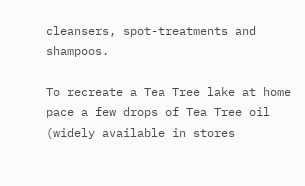cleansers, spot-treatments and shampoos.

To recreate a Tea Tree lake at home pace a few drops of Tea Tree oil (widely available in stores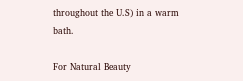throughout the U.S) in a warm bath.

For Natural Beauty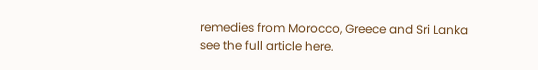remedies from Morocco, Greece and Sri Lanka see the full article here.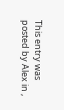This entry was posted by Alex in ,